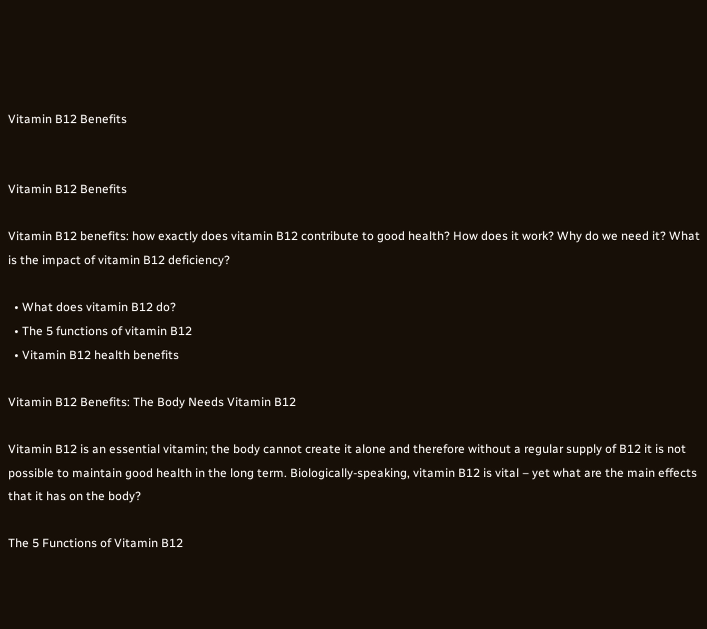Vitamin B12 Benefits


Vitamin B12 Benefits

Vitamin B12 benefits: how exactly does vitamin B12 contribute to good health? How does it work? Why do we need it? What is the impact of vitamin B12 deficiency?

  • What does vitamin B12 do?
  • The 5 functions of vitamin B12
  • Vitamin B12 health benefits

Vitamin B12 Benefits: The Body Needs Vitamin B12

Vitamin B12 is an essential vitamin; the body cannot create it alone and therefore without a regular supply of B12 it is not possible to maintain good health in the long term. Biologically-speaking, vitamin B12 is vital – yet what are the main effects that it has on the body?

The 5 Functions of Vitamin B12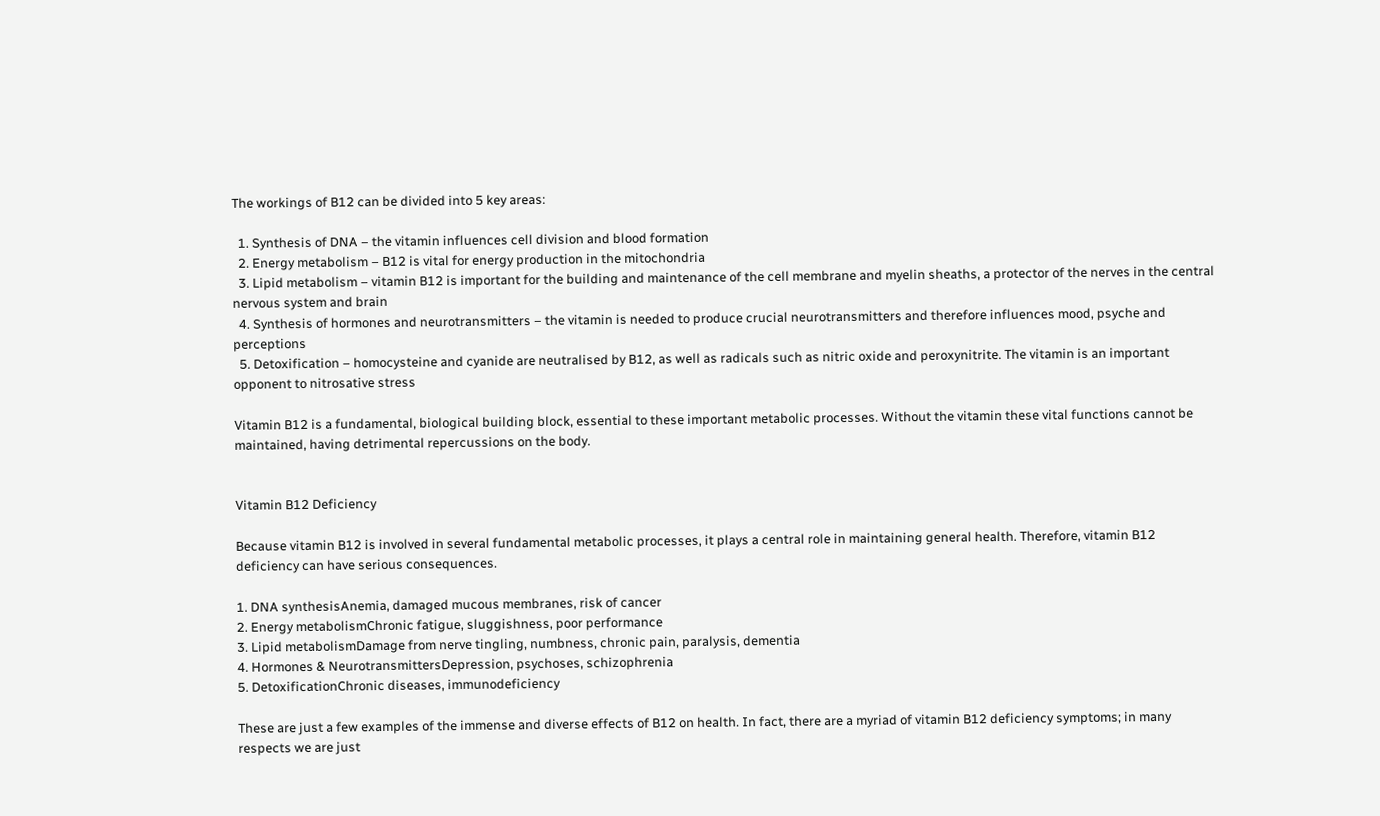The workings of B12 can be divided into 5 key areas:

  1. Synthesis of DNA – the vitamin influences cell division and blood formation
  2. Energy metabolism – B12 is vital for energy production in the mitochondria
  3. Lipid metabolism – vitamin B12 is important for the building and maintenance of the cell membrane and myelin sheaths, a protector of the nerves in the central nervous system and brain
  4. Synthesis of hormones and neurotransmitters – the vitamin is needed to produce crucial neurotransmitters and therefore influences mood, psyche and perceptions
  5. Detoxification – homocysteine and cyanide are neutralised by B12, as well as radicals such as nitric oxide and peroxynitrite. The vitamin is an important opponent to nitrosative stress

Vitamin B12 is a fundamental, biological building block, essential to these important metabolic processes. Without the vitamin these vital functions cannot be maintained, having detrimental repercussions on the body.


Vitamin B12 Deficiency

Because vitamin B12 is involved in several fundamental metabolic processes, it plays a central role in maintaining general health. Therefore, vitamin B12 deficiency can have serious consequences.

1. DNA synthesisAnemia, damaged mucous membranes, risk of cancer
2. Energy metabolismChronic fatigue, sluggishness, poor performance
3. Lipid metabolismDamage from nerve tingling, numbness, chronic pain, paralysis, dementia
4. Hormones & NeurotransmittersDepression, psychoses, schizophrenia
5. DetoxificationChronic diseases, immunodeficiency

These are just a few examples of the immense and diverse effects of B12 on health. In fact, there are a myriad of vitamin B12 deficiency symptoms; in many respects we are just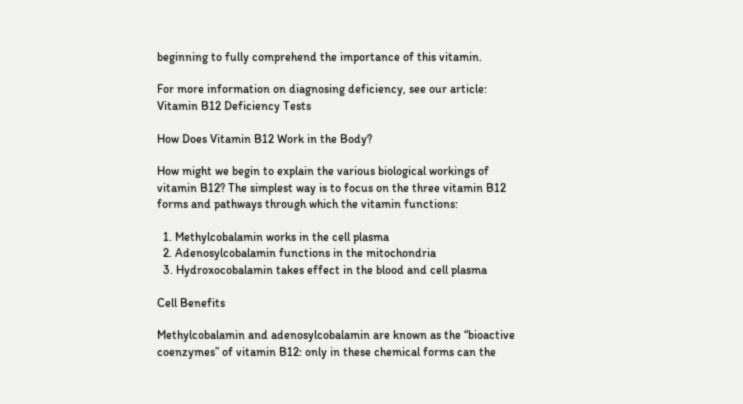beginning to fully comprehend the importance of this vitamin.

For more information on diagnosing deficiency, see our article: Vitamin B12 Deficiency Tests

How Does Vitamin B12 Work in the Body?

How might we begin to explain the various biological workings of vitamin B12? The simplest way is to focus on the three vitamin B12 forms and pathways through which the vitamin functions:

  1. Methylcobalamin works in the cell plasma
  2. Adenosylcobalamin functions in the mitochondria
  3. Hydroxocobalamin takes effect in the blood and cell plasma

Cell Benefits

Methylcobalamin and adenosylcobalamin are known as the “bioactive coenzymes” of vitamin B12: only in these chemical forms can the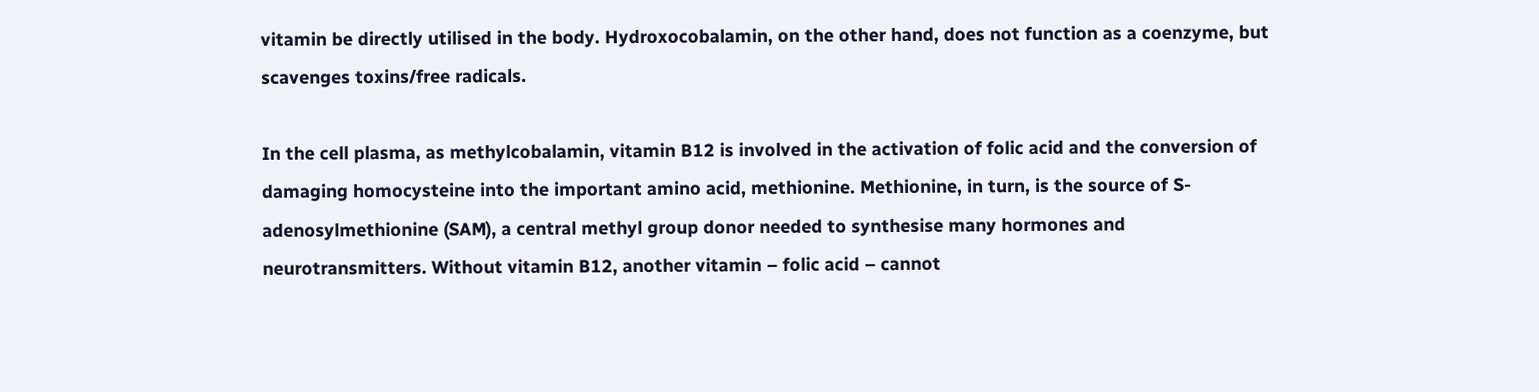vitamin be directly utilised in the body. Hydroxocobalamin, on the other hand, does not function as a coenzyme, but scavenges toxins/free radicals.

In the cell plasma, as methylcobalamin, vitamin B12 is involved in the activation of folic acid and the conversion of damaging homocysteine into the important amino acid, methionine. Methionine, in turn, is the source of S-adenosylmethionine (SAM), a central methyl group donor needed to synthesise many hormones and neurotransmitters. Without vitamin B12, another vitamin – folic acid – cannot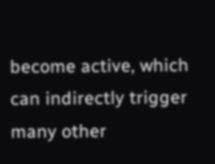become active, which can indirectly trigger many other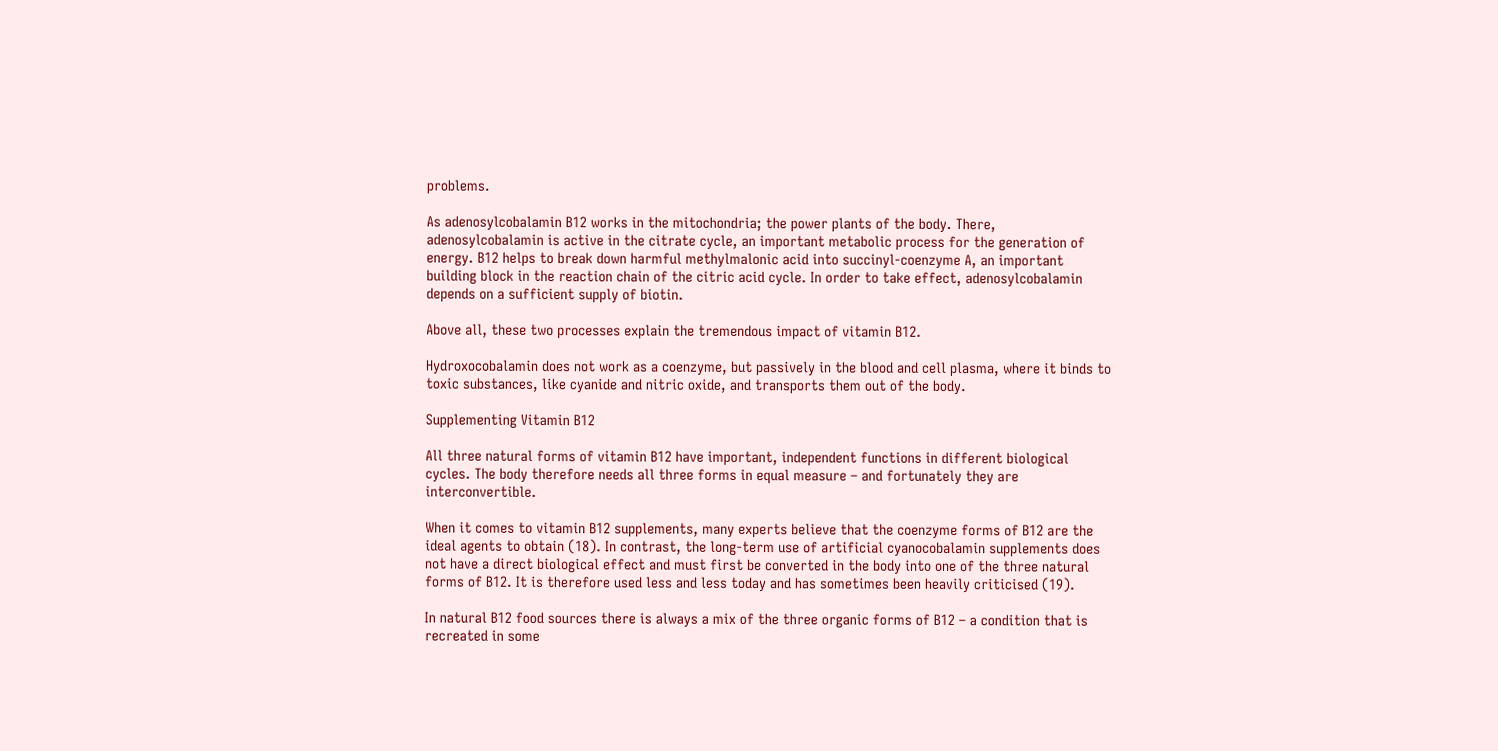problems.

As adenosylcobalamin B12 works in the mitochondria; the power plants of the body. There, adenosylcobalamin is active in the citrate cycle, an important metabolic process for the generation of energy. B12 helps to break down harmful methylmalonic acid into succinyl-coenzyme A, an important building block in the reaction chain of the citric acid cycle. In order to take effect, adenosylcobalamin depends on a sufficient supply of biotin.

Above all, these two processes explain the tremendous impact of vitamin B12.

Hydroxocobalamin does not work as a coenzyme, but passively in the blood and cell plasma, where it binds to toxic substances, like cyanide and nitric oxide, and transports them out of the body.

Supplementing Vitamin B12

All three natural forms of vitamin B12 have important, independent functions in different biological cycles. The body therefore needs all three forms in equal measure – and fortunately they are interconvertible.

When it comes to vitamin B12 supplements, many experts believe that the coenzyme forms of B12 are the ideal agents to obtain (18). In contrast, the long-term use of artificial cyanocobalamin supplements does not have a direct biological effect and must first be converted in the body into one of the three natural forms of B12. It is therefore used less and less today and has sometimes been heavily criticised (19).

In natural B12 food sources there is always a mix of the three organic forms of B12 – a condition that is recreated in some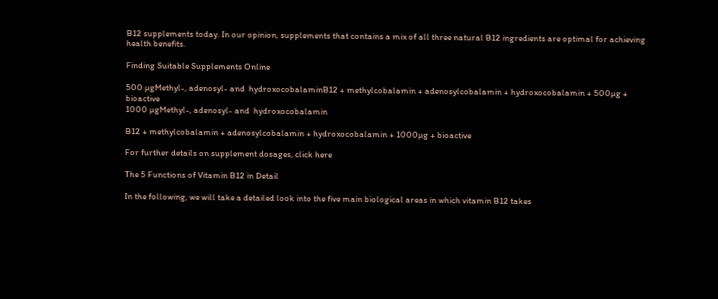B12 supplements today. In our opinion, supplements that contains a mix of all three natural B12 ingredients are optimal for achieving health benefits.

Finding Suitable Supplements Online

500 µgMethyl-, adenosyl- and  hydroxocobalaminB12 + methylcobalamin + adenosylcobalamin + hydroxocobalamin + 500µg + bioactive
1000 µgMethyl-, adenosyl- and  hydroxocobalamin

B12 + methylcobalamin + adenosylcobalamin + hydroxocobalamin + 1000µg + bioactive

For further details on supplement dosages, click here

The 5 Functions of Vitamin B12 in Detail

In the following, we will take a detailed look into the five main biological areas in which vitamin B12 takes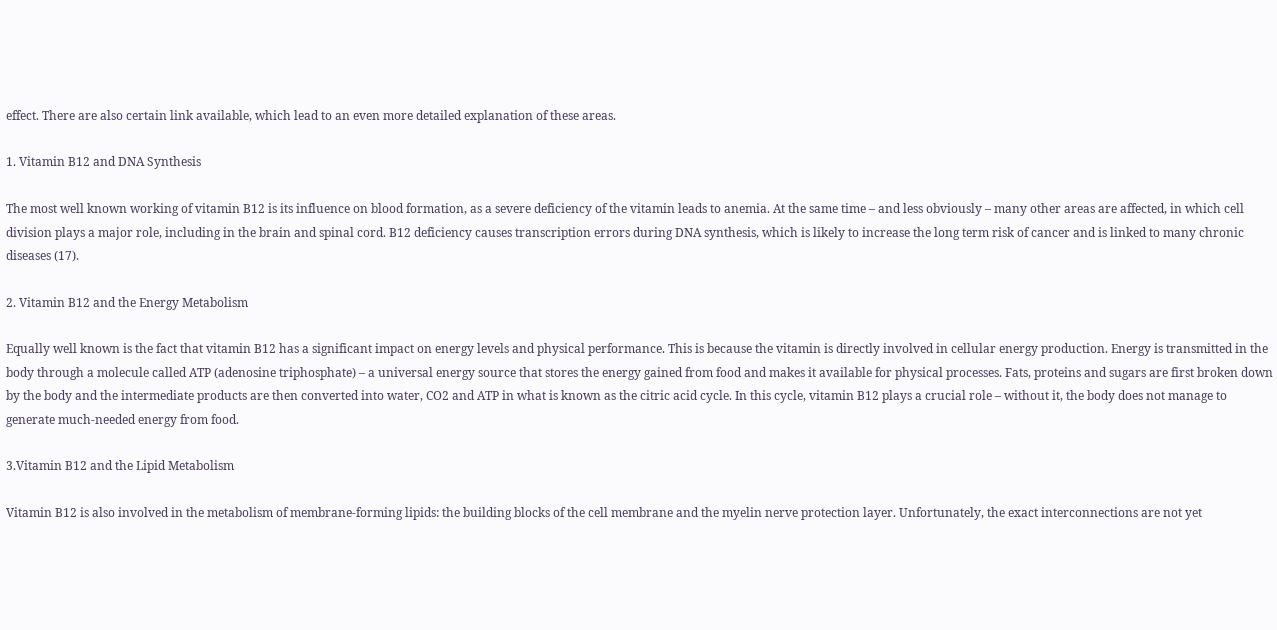effect. There are also certain link available, which lead to an even more detailed explanation of these areas.

1. Vitamin B12 and DNA Synthesis

The most well known working of vitamin B12 is its influence on blood formation, as a severe deficiency of the vitamin leads to anemia. At the same time – and less obviously – many other areas are affected, in which cell division plays a major role, including in the brain and spinal cord. B12 deficiency causes transcription errors during DNA synthesis, which is likely to increase the long term risk of cancer and is linked to many chronic diseases (17).

2. Vitamin B12 and the Energy Metabolism

Equally well known is the fact that vitamin B12 has a significant impact on energy levels and physical performance. This is because the vitamin is directly involved in cellular energy production. Energy is transmitted in the body through a molecule called ATP (adenosine triphosphate) – a universal energy source that stores the energy gained from food and makes it available for physical processes. Fats, proteins and sugars are first broken down by the body and the intermediate products are then converted into water, CO2 and ATP in what is known as the citric acid cycle. In this cycle, vitamin B12 plays a crucial role – without it, the body does not manage to generate much-needed energy from food.

3.Vitamin B12 and the Lipid Metabolism

Vitamin B12 is also involved in the metabolism of membrane-forming lipids: the building blocks of the cell membrane and the myelin nerve protection layer. Unfortunately, the exact interconnections are not yet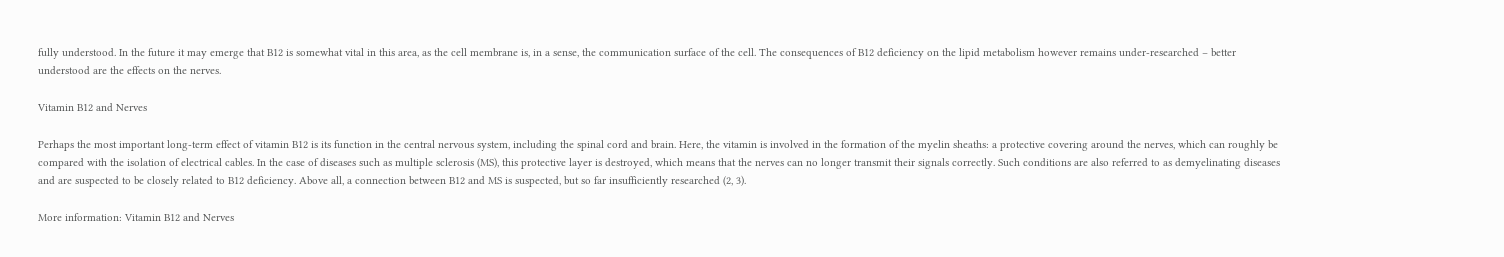fully understood. In the future it may emerge that B12 is somewhat vital in this area, as the cell membrane is, in a sense, the communication surface of the cell. The consequences of B12 deficiency on the lipid metabolism however remains under-researched – better understood are the effects on the nerves.

Vitamin B12 and Nerves

Perhaps the most important long-term effect of vitamin B12 is its function in the central nervous system, including the spinal cord and brain. Here, the vitamin is involved in the formation of the myelin sheaths: a protective covering around the nerves, which can roughly be compared with the isolation of electrical cables. In the case of diseases such as multiple sclerosis (MS), this protective layer is destroyed, which means that the nerves can no longer transmit their signals correctly. Such conditions are also referred to as demyelinating diseases and are suspected to be closely related to B12 deficiency. Above all, a connection between B12 and MS is suspected, but so far insufficiently researched (2, 3).

More information: Vitamin B12 and Nerves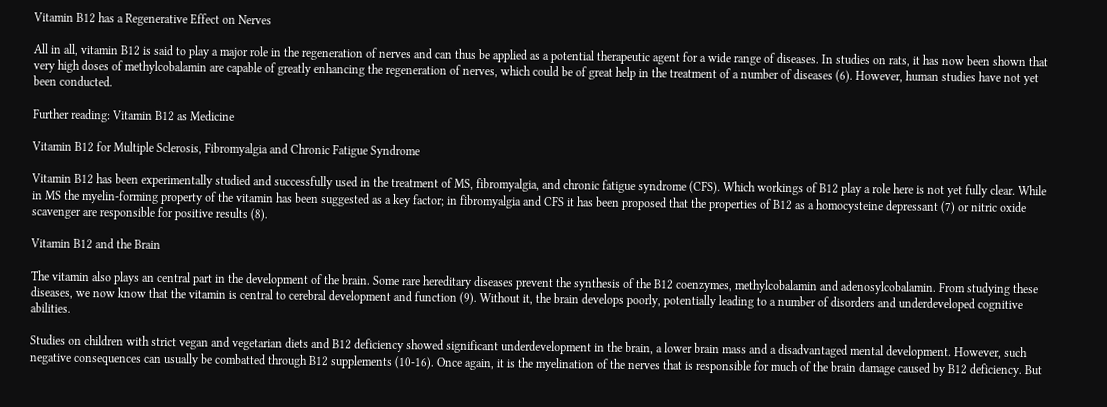Vitamin B12 has a Regenerative Effect on Nerves

All in all, vitamin B12 is said to play a major role in the regeneration of nerves and can thus be applied as a potential therapeutic agent for a wide range of diseases. In studies on rats, it has now been shown that very high doses of methylcobalamin are capable of greatly enhancing the regeneration of nerves, which could be of great help in the treatment of a number of diseases (6). However, human studies have not yet been conducted.

Further reading: Vitamin B12 as Medicine

Vitamin B12 for Multiple Sclerosis, Fibromyalgia and Chronic Fatigue Syndrome

Vitamin B12 has been experimentally studied and successfully used in the treatment of MS, fibromyalgia, and chronic fatigue syndrome (CFS). Which workings of B12 play a role here is not yet fully clear. While in MS the myelin-forming property of the vitamin has been suggested as a key factor; in fibromyalgia and CFS it has been proposed that the properties of B12 as a homocysteine depressant (7) or nitric oxide scavenger are responsible for positive results (8).

Vitamin B12 and the Brain

The vitamin also plays an central part in the development of the brain. Some rare hereditary diseases prevent the synthesis of the B12 coenzymes, methylcobalamin and adenosylcobalamin. From studying these diseases, we now know that the vitamin is central to cerebral development and function (9). Without it, the brain develops poorly, potentially leading to a number of disorders and underdeveloped cognitive abilities.

Studies on children with strict vegan and vegetarian diets and B12 deficiency showed significant underdevelopment in the brain, a lower brain mass and a disadvantaged mental development. However, such negative consequences can usually be combatted through B12 supplements (10-16). Once again, it is the myelination of the nerves that is responsible for much of the brain damage caused by B12 deficiency. But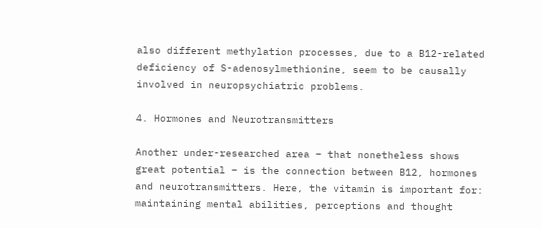also different methylation processes, due to a B12-related deficiency of S-adenosylmethionine, seem to be causally involved in neuropsychiatric problems.

4. Hormones and Neurotransmitters

Another under-researched area – that nonetheless shows great potential – is the connection between B12, hormones and neurotransmitters. Here, the vitamin is important for: maintaining mental abilities, perceptions and thought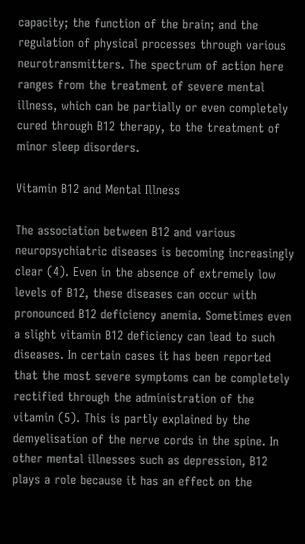capacity; the function of the brain; and the regulation of physical processes through various neurotransmitters. The spectrum of action here ranges from the treatment of severe mental illness, which can be partially or even completely cured through B12 therapy, to the treatment of minor sleep disorders.

Vitamin B12 and Mental Illness

The association between B12 and various neuropsychiatric diseases is becoming increasingly clear (4). Even in the absence of extremely low levels of B12, these diseases can occur with pronounced B12 deficiency anemia. Sometimes even a slight vitamin B12 deficiency can lead to such diseases. In certain cases it has been reported that the most severe symptoms can be completely rectified through the administration of the vitamin (5). This is partly explained by the demyelisation of the nerve cords in the spine. In other mental illnesses such as depression, B12 plays a role because it has an effect on the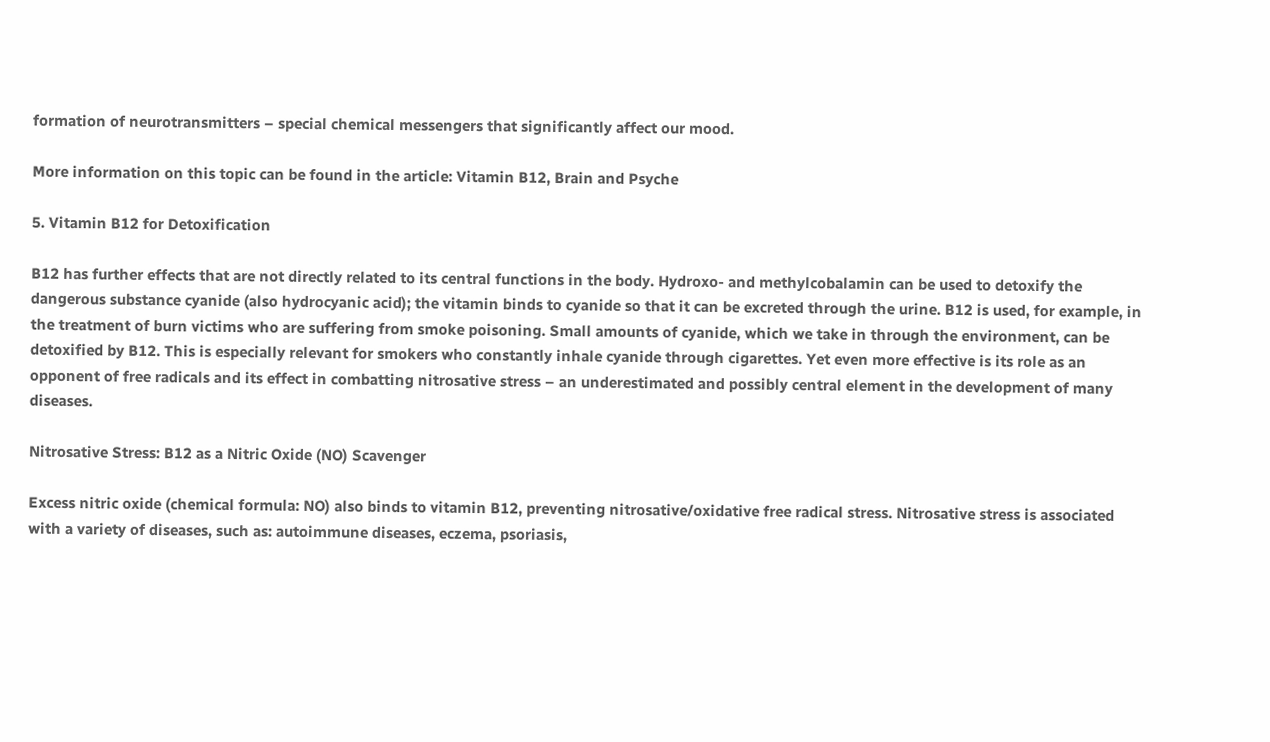formation of neurotransmitters – special chemical messengers that significantly affect our mood.

More information on this topic can be found in the article: Vitamin B12, Brain and Psyche

5. Vitamin B12 for Detoxification

B12 has further effects that are not directly related to its central functions in the body. Hydroxo- and methylcobalamin can be used to detoxify the dangerous substance cyanide (also hydrocyanic acid); the vitamin binds to cyanide so that it can be excreted through the urine. B12 is used, for example, in the treatment of burn victims who are suffering from smoke poisoning. Small amounts of cyanide, which we take in through the environment, can be detoxified by B12. This is especially relevant for smokers who constantly inhale cyanide through cigarettes. Yet even more effective is its role as an opponent of free radicals and its effect in combatting nitrosative stress – an underestimated and possibly central element in the development of many diseases.

Nitrosative Stress: B12 as a Nitric Oxide (NO) Scavenger

Excess nitric oxide (chemical formula: NO) also binds to vitamin B12, preventing nitrosative/oxidative free radical stress. Nitrosative stress is associated with a variety of diseases, such as: autoimmune diseases, eczema, psoriasis,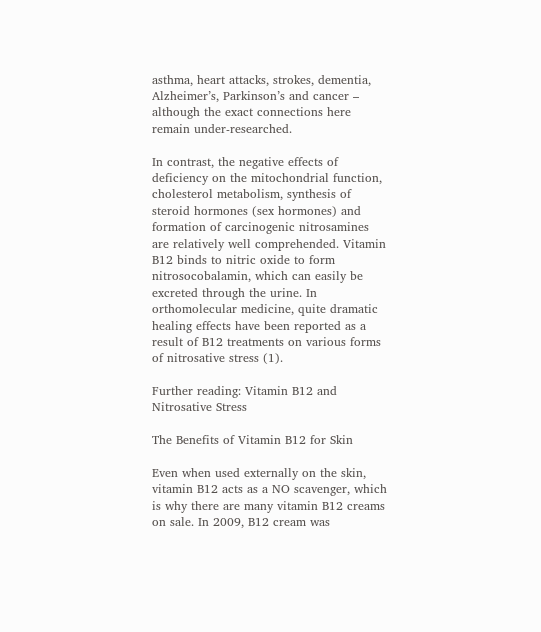asthma, heart attacks, strokes, dementia, Alzheimer’s, Parkinson’s and cancer – although the exact connections here remain under-researched.

In contrast, the negative effects of deficiency on the mitochondrial function, cholesterol metabolism, synthesis of steroid hormones (sex hormones) and formation of carcinogenic nitrosamines are relatively well comprehended. Vitamin B12 binds to nitric oxide to form nitrosocobalamin, which can easily be excreted through the urine. In orthomolecular medicine, quite dramatic healing effects have been reported as a result of B12 treatments on various forms of nitrosative stress (1).

Further reading: Vitamin B12 and Nitrosative Stress

The Benefits of Vitamin B12 for Skin

Even when used externally on the skin, vitamin B12 acts as a NO scavenger, which is why there are many vitamin B12 creams on sale. In 2009, B12 cream was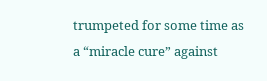trumpeted for some time as a “miracle cure” against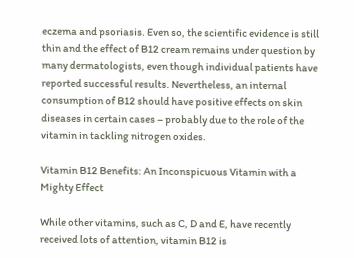eczema and psoriasis. Even so, the scientific evidence is still thin and the effect of B12 cream remains under question by many dermatologists, even though individual patients have reported successful results. Nevertheless, an internal consumption of B12 should have positive effects on skin diseases in certain cases – probably due to the role of the vitamin in tackling nitrogen oxides.

Vitamin B12 Benefits: An Inconspicuous Vitamin with a Mighty Effect

While other vitamins, such as C, D and E, have recently received lots of attention, vitamin B12 is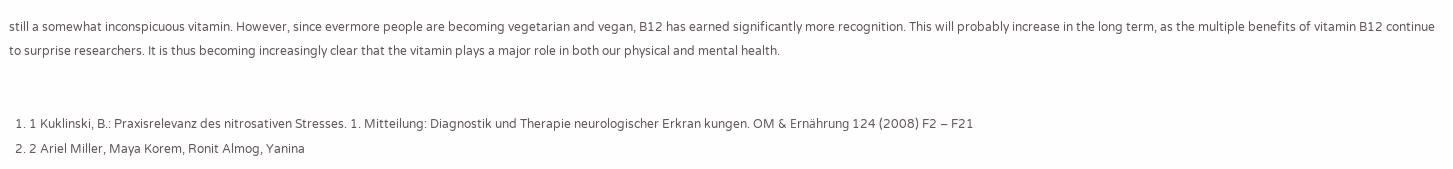still a somewhat inconspicuous vitamin. However, since evermore people are becoming vegetarian and vegan, B12 has earned significantly more recognition. This will probably increase in the long term, as the multiple benefits of vitamin B12 continue to surprise researchers. It is thus becoming increasingly clear that the vitamin plays a major role in both our physical and mental health.


  1. 1 Kuklinski, B.: Praxisrelevanz des nitrosativen Stresses. 1. Mitteilung: Diagnostik und Therapie neurologischer Erkran kungen. OM & Ernährung 124 (2008) F2 – F21
  2. 2 Ariel Miller, Maya Korem, Ronit Almog, Yanina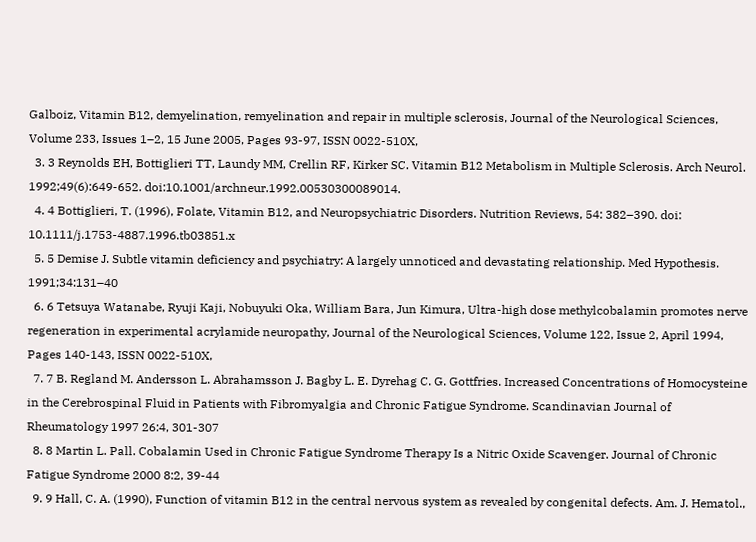Galboiz, Vitamin B12, demyelination, remyelination and repair in multiple sclerosis, Journal of the Neurological Sciences, Volume 233, Issues 1–2, 15 June 2005, Pages 93-97, ISSN 0022-510X,
  3. 3 Reynolds EH, Bottiglieri TT, Laundy MM, Crellin RF, Kirker SC. Vitamin B12 Metabolism in Multiple Sclerosis. Arch Neurol. 1992;49(6):649-652. doi:10.1001/archneur.1992.00530300089014.
  4. 4 Bottiglieri, T. (1996), Folate, Vitamin B12, and Neuropsychiatric Disorders. Nutrition Reviews, 54: 382–390. doi: 10.1111/j.1753-4887.1996.tb03851.x
  5. 5 Demise J. Subtle vitamin deficiency and psychiatry: A largely unnoticed and devastating relationship. Med Hypothesis. 1991;34:131–40
  6. 6 Tetsuya Watanabe, Ryuji Kaji, Nobuyuki Oka, William Bara, Jun Kimura, Ultra-high dose methylcobalamin promotes nerve regeneration in experimental acrylamide neuropathy, Journal of the Neurological Sciences, Volume 122, Issue 2, April 1994, Pages 140-143, ISSN 0022-510X,
  7. 7 B. Regland M. Andersson L. Abrahamsson J. Bagby L. E. Dyrehag C. G. Gottfries. Increased Concentrations of Homocysteine in the Cerebrospinal Fluid in Patients with Fibromyalgia and Chronic Fatigue Syndrome. Scandinavian Journal of Rheumatology 1997 26:4, 301-307
  8. 8 Martin L. Pall. Cobalamin Used in Chronic Fatigue Syndrome Therapy Is a Nitric Oxide Scavenger. Journal of Chronic Fatigue Syndrome 2000 8:2, 39-44
  9. 9 Hall, C. A. (1990), Function of vitamin B12 in the central nervous system as revealed by congenital defects. Am. J. Hematol.,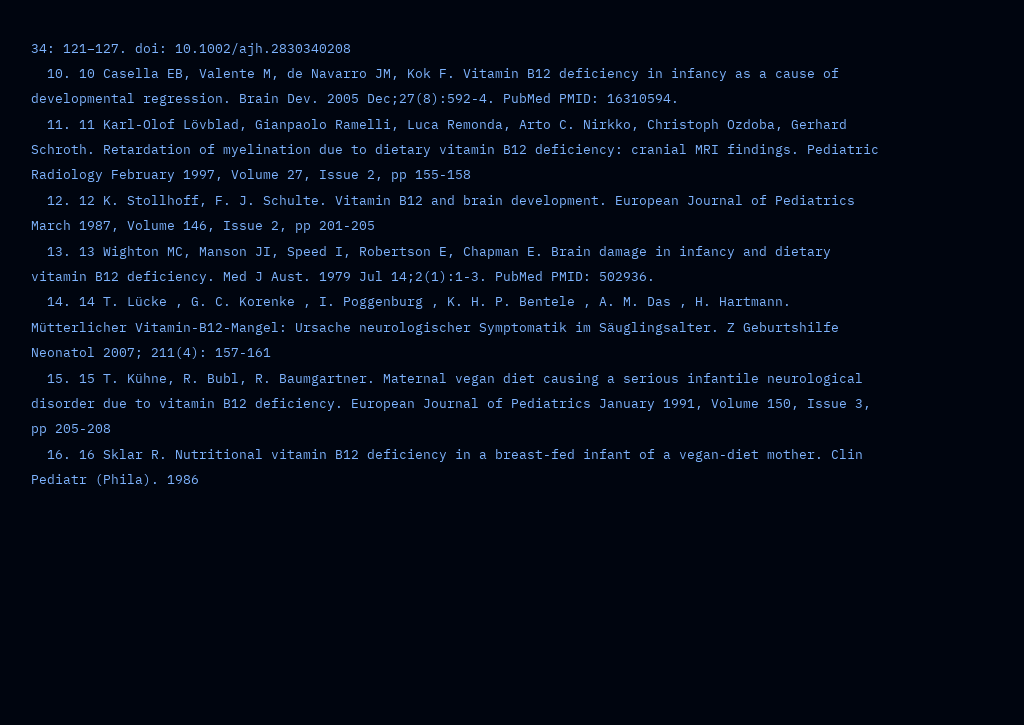34: 121–127. doi: 10.1002/ajh.2830340208
  10. 10 Casella EB, Valente M, de Navarro JM, Kok F. Vitamin B12 deficiency in infancy as a cause of developmental regression. Brain Dev. 2005 Dec;27(8):592-4. PubMed PMID: 16310594.
  11. 11 Karl-Olof Lövblad, Gianpaolo Ramelli, Luca Remonda, Arto C. Nirkko, Christoph Ozdoba, Gerhard Schroth. Retardation of myelination due to dietary vitamin B12 deficiency: cranial MRI findings. Pediatric Radiology February 1997, Volume 27, Issue 2, pp 155-158
  12. 12 K. Stollhoff, F. J. Schulte. Vitamin B12 and brain development. European Journal of Pediatrics March 1987, Volume 146, Issue 2, pp 201-205
  13. 13 Wighton MC, Manson JI, Speed I, Robertson E, Chapman E. Brain damage in infancy and dietary vitamin B12 deficiency. Med J Aust. 1979 Jul 14;2(1):1-3. PubMed PMID: 502936.
  14. 14 T. Lücke , G. C. Korenke , I. Poggenburg , K. H. P. Bentele , A. M. Das , H. Hartmann. Mütterlicher Vitamin-B12-Mangel: Ursache neurologischer Symptomatik im Säuglingsalter. Z Geburtshilfe Neonatol 2007; 211(4): 157-161
  15. 15 T. Kühne, R. Bubl, R. Baumgartner. Maternal vegan diet causing a serious infantile neurological disorder due to vitamin B12 deficiency. European Journal of Pediatrics January 1991, Volume 150, Issue 3, pp 205-208
  16. 16 Sklar R. Nutritional vitamin B12 deficiency in a breast-fed infant of a vegan-diet mother. Clin Pediatr (Phila). 1986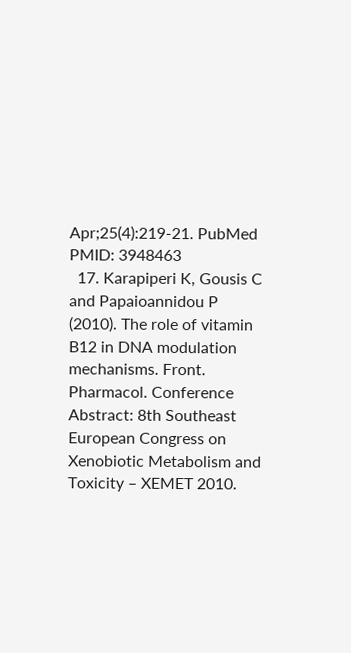Apr;25(4):219-21. PubMed PMID: 3948463
  17. Karapiperi K, Gousis C and Papaioannidou P (2010). The role of vitamin B12 in DNA modulation mechanisms. Front. Pharmacol. Conference Abstract: 8th Southeast European Congress on Xenobiotic Metabolism and Toxicity – XEMET 2010.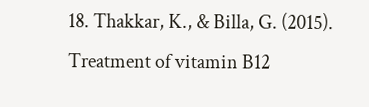18. Thakkar, K., & Billa, G. (2015). Treatment of vitamin B12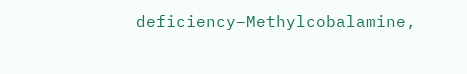deficiency–Methylcobalamine,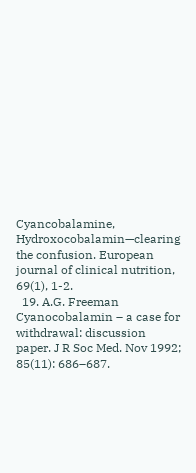Cyancobalamine, Hydroxocobalamin—clearing the confusion. European journal of clinical nutrition, 69(1), 1-2.
  19. A.G. Freeman Cyanocobalamin – a case for withdrawal: discussion paper. J R Soc Med. Nov 1992; 85(11): 686–687.